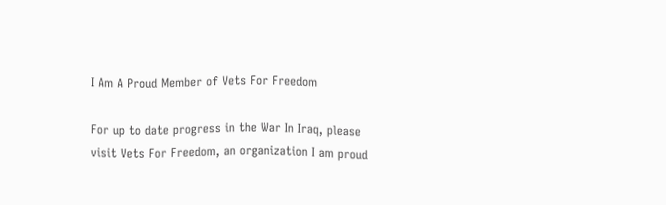I Am A Proud Member of Vets For Freedom

For up to date progress in the War In Iraq, please visit Vets For Freedom, an organization I am proud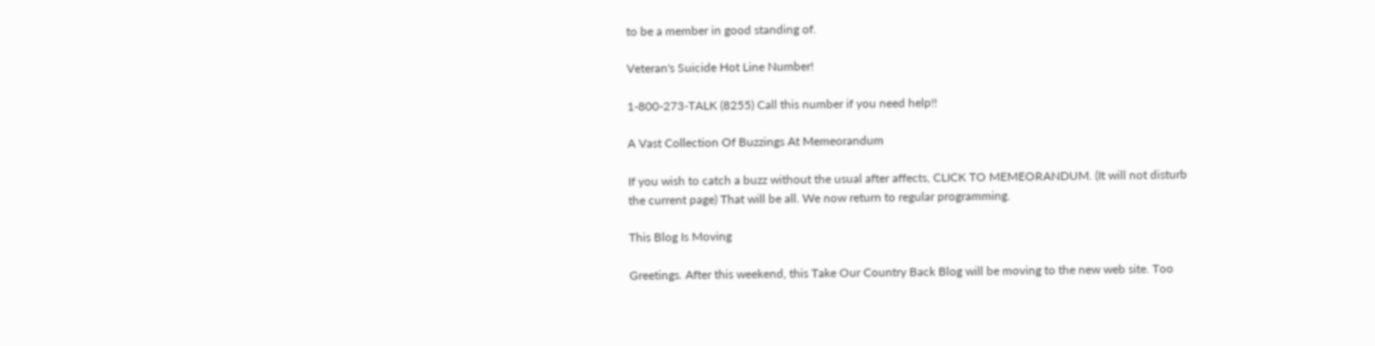to be a member in good standing of.

Veteran's Suicide Hot Line Number!

1-800-273-TALK (8255) Call this number if you need help!!

A Vast Collection Of Buzzings At Memeorandum

If you wish to catch a buzz without the usual after affects, CLICK TO MEMEORANDUM. (It will not disturb the current page) That will be all. We now return to regular programming.

This Blog Is Moving

Greetings. After this weekend, this Take Our Country Back Blog will be moving to the new web site. Too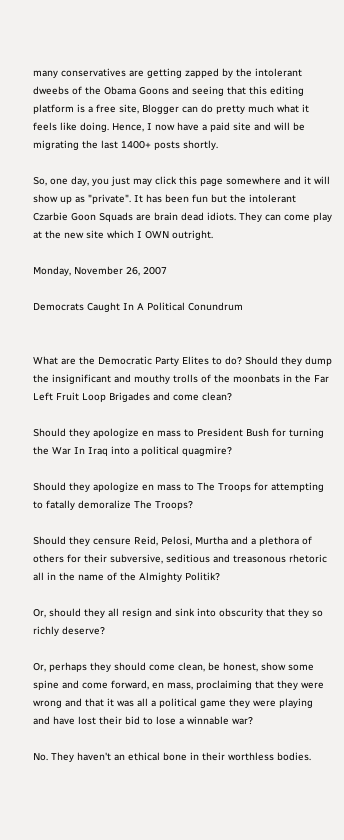many conservatives are getting zapped by the intolerant dweebs of the Obama Goons and seeing that this editing platform is a free site, Blogger can do pretty much what it feels like doing. Hence, I now have a paid site and will be migrating the last 1400+ posts shortly.

So, one day, you just may click this page somewhere and it will show up as "private". It has been fun but the intolerant Czarbie Goon Squads are brain dead idiots. They can come play at the new site which I OWN outright.

Monday, November 26, 2007

Democrats Caught In A Political Conundrum


What are the Democratic Party Elites to do? Should they dump the insignificant and mouthy trolls of the moonbats in the Far Left Fruit Loop Brigades and come clean?

Should they apologize en mass to President Bush for turning the War In Iraq into a political quagmire?

Should they apologize en mass to The Troops for attempting to fatally demoralize The Troops?

Should they censure Reid, Pelosi, Murtha and a plethora of others for their subversive, seditious and treasonous rhetoric all in the name of the Almighty Politik?

Or, should they all resign and sink into obscurity that they so richly deserve?

Or, perhaps they should come clean, be honest, show some spine and come forward, en mass, proclaiming that they were wrong and that it was all a political game they were playing and have lost their bid to lose a winnable war?

No. They haven't an ethical bone in their worthless bodies.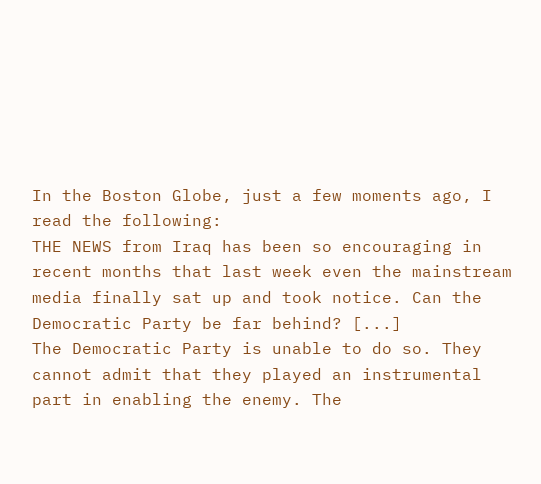In the Boston Globe, just a few moments ago, I read the following:
THE NEWS from Iraq has been so encouraging in recent months that last week even the mainstream media finally sat up and took notice. Can the Democratic Party be far behind? [...]
The Democratic Party is unable to do so. They cannot admit that they played an instrumental part in enabling the enemy. The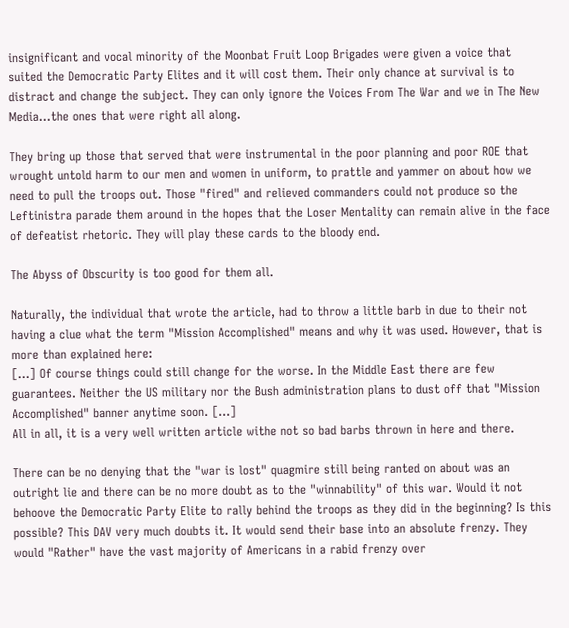insignificant and vocal minority of the Moonbat Fruit Loop Brigades were given a voice that suited the Democratic Party Elites and it will cost them. Their only chance at survival is to distract and change the subject. They can only ignore the Voices From The War and we in The New Media...the ones that were right all along.

They bring up those that served that were instrumental in the poor planning and poor ROE that wrought untold harm to our men and women in uniform, to prattle and yammer on about how we need to pull the troops out. Those "fired" and relieved commanders could not produce so the Leftinistra parade them around in the hopes that the Loser Mentality can remain alive in the face of defeatist rhetoric. They will play these cards to the bloody end.

The Abyss of Obscurity is too good for them all.

Naturally, the individual that wrote the article, had to throw a little barb in due to their not having a clue what the term "Mission Accomplished" means and why it was used. However, that is more than explained here:
[...] Of course things could still change for the worse. In the Middle East there are few guarantees. Neither the US military nor the Bush administration plans to dust off that "Mission Accomplished" banner anytime soon. [...]
All in all, it is a very well written article withe not so bad barbs thrown in here and there.

There can be no denying that the "war is lost" quagmire still being ranted on about was an outright lie and there can be no more doubt as to the "winnability" of this war. Would it not behoove the Democratic Party Elite to rally behind the troops as they did in the beginning? Is this possible? This DAV very much doubts it. It would send their base into an absolute frenzy. They would "Rather" have the vast majority of Americans in a rabid frenzy over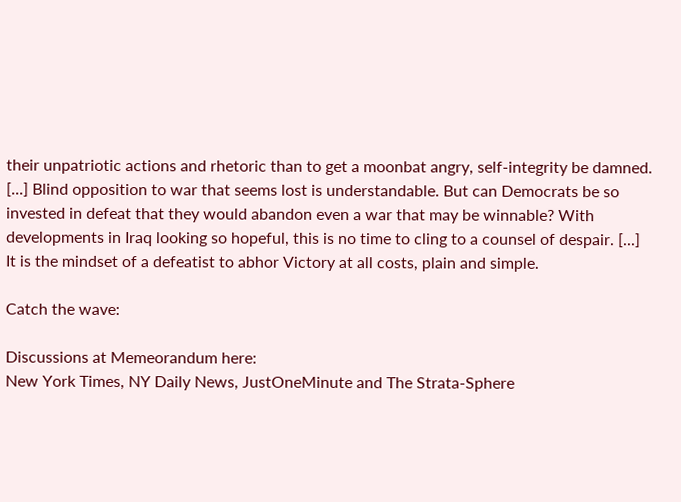their unpatriotic actions and rhetoric than to get a moonbat angry, self-integrity be damned.
[...] Blind opposition to war that seems lost is understandable. But can Democrats be so invested in defeat that they would abandon even a war that may be winnable? With developments in Iraq looking so hopeful, this is no time to cling to a counsel of despair. [...]
It is the mindset of a defeatist to abhor Victory at all costs, plain and simple.

Catch the wave:

Discussions at Memeorandum here:
New York Times, NY Daily News, JustOneMinute and The Strata-Sphere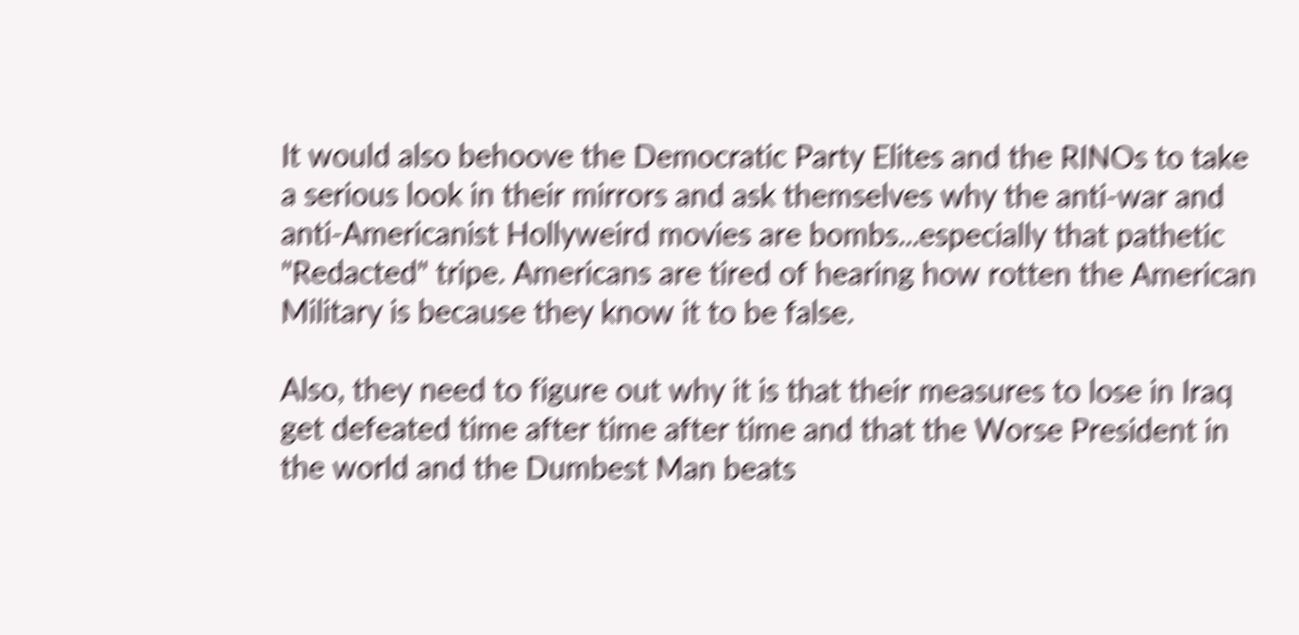It would also behoove the Democratic Party Elites and the RINOs to take a serious look in their mirrors and ask themselves why the anti-war and anti-Americanist Hollyweird movies are bombs...especially that pathetic "Redacted" tripe. Americans are tired of hearing how rotten the American Military is because they know it to be false.

Also, they need to figure out why it is that their measures to lose in Iraq get defeated time after time after time and that the Worse President in the world and the Dumbest Man beats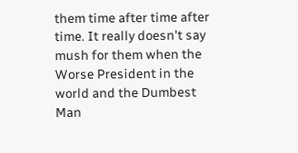them time after time after time. It really doesn't say mush for them when the Worse President in the world and the Dumbest Man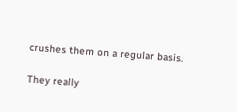crushes them on a regular basis.

They really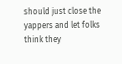should just close the yappers and let folks think they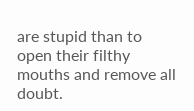are stupid than to open their filthy mouths and remove all doubt.